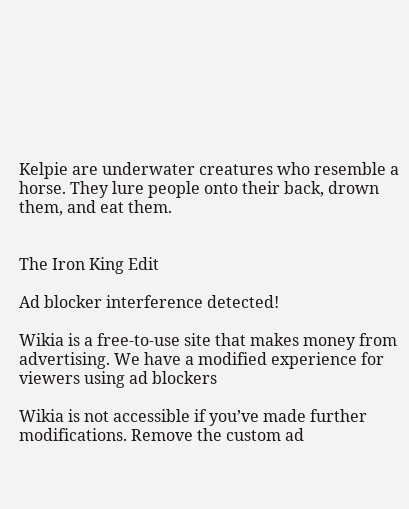Kelpie are underwater creatures who resemble a horse. They lure people onto their back, drown them, and eat them.


The Iron King Edit

Ad blocker interference detected!

Wikia is a free-to-use site that makes money from advertising. We have a modified experience for viewers using ad blockers

Wikia is not accessible if you’ve made further modifications. Remove the custom ad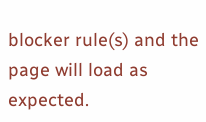blocker rule(s) and the page will load as expected.